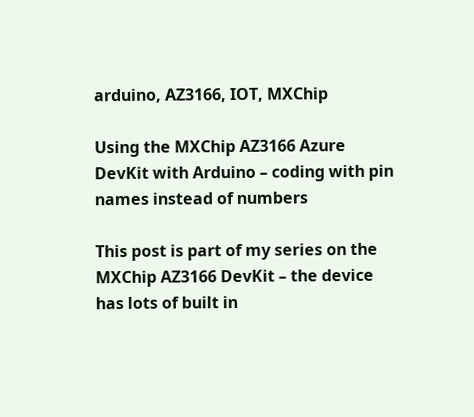arduino, AZ3166, IOT, MXChip

Using the MXChip AZ3166 Azure DevKit with Arduino – coding with pin names instead of numbers

This post is part of my series on the MXChip AZ3166 DevKit – the device has lots of built in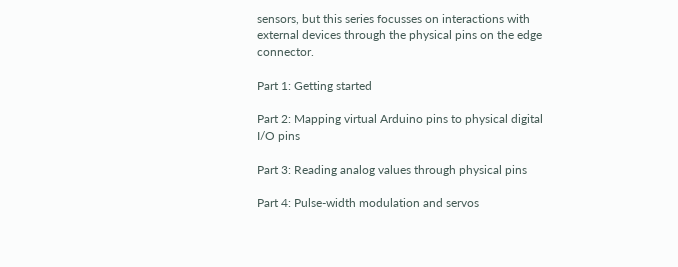sensors, but this series focusses on interactions with external devices through the physical pins on the edge connector.

Part 1: Getting started

Part 2: Mapping virtual Arduino pins to physical digital I/O pins

Part 3: Reading analog values through physical pins

Part 4: Pulse-width modulation and servos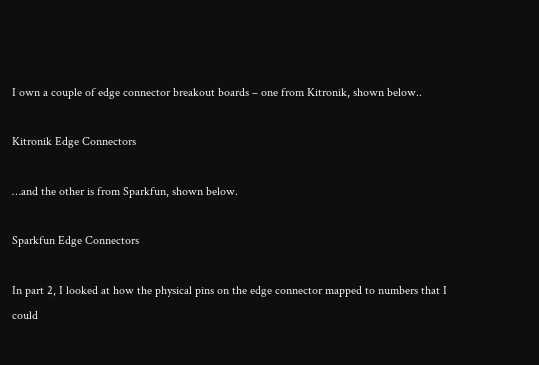I own a couple of edge connector breakout boards – one from Kitronik, shown below..

Kitronik Edge Connectors

…and the other is from Sparkfun, shown below.

Sparkfun Edge Connectors

In part 2, I looked at how the physical pins on the edge connector mapped to numbers that I could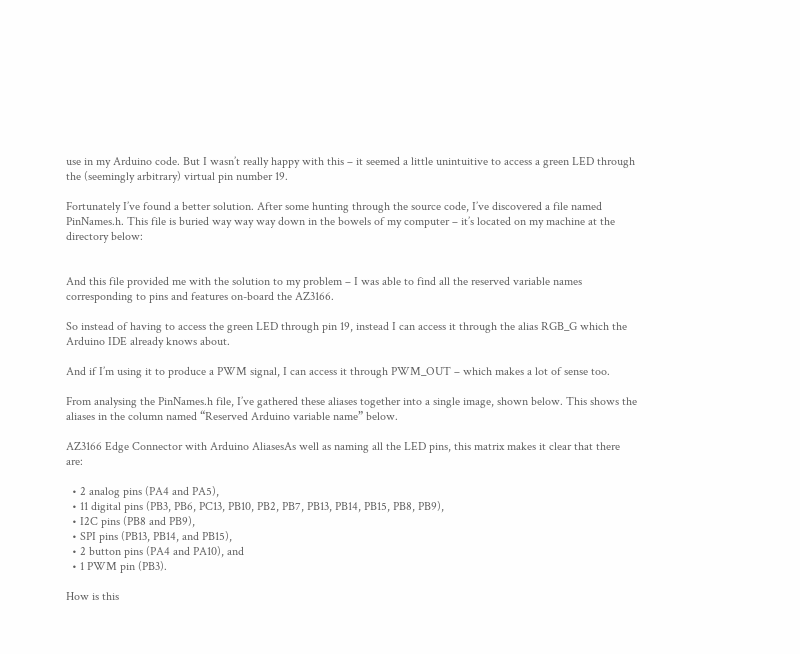use in my Arduino code. But I wasn’t really happy with this – it seemed a little unintuitive to access a green LED through the (seemingly arbitrary) virtual pin number 19.

Fortunately I’ve found a better solution. After some hunting through the source code, I’ve discovered a file named PinNames.h. This file is buried way way way down in the bowels of my computer – it’s located on my machine at the directory below:


And this file provided me with the solution to my problem – I was able to find all the reserved variable names corresponding to pins and features on-board the AZ3166.

So instead of having to access the green LED through pin 19, instead I can access it through the alias RGB_G which the Arduino IDE already knows about.

And if I’m using it to produce a PWM signal, I can access it through PWM_OUT – which makes a lot of sense too.

From analysing the PinNames.h file, I’ve gathered these aliases together into a single image, shown below. This shows the aliases in the column named “Reserved Arduino variable name” below.

AZ3166 Edge Connector with Arduino AliasesAs well as naming all the LED pins, this matrix makes it clear that there are:

  • 2 analog pins (PA4 and PA5),
  • 11 digital pins (PB3, PB6, PC13, PB10, PB2, PB7, PB13, PB14, PB15, PB8, PB9),
  • I2C pins (PB8 and PB9),
  • SPI pins (PB13, PB14, and PB15),
  • 2 button pins (PA4 and PA10), and
  • 1 PWM pin (PB3).

How is this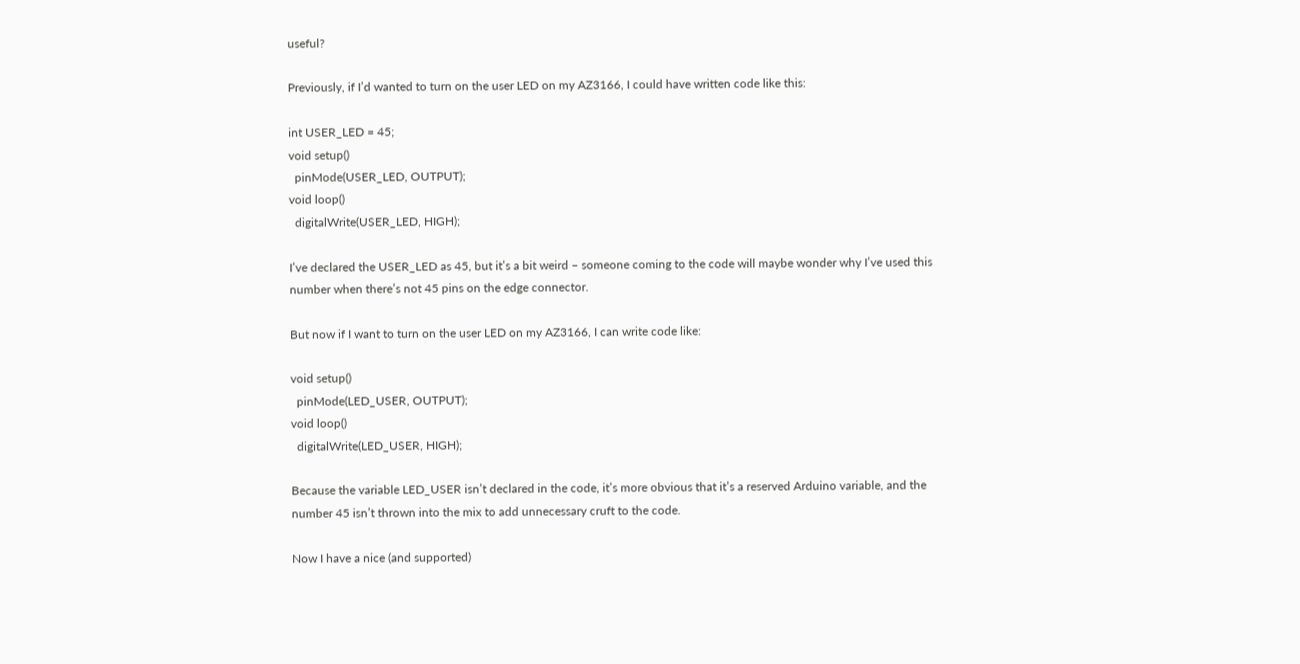useful?

Previously, if I’d wanted to turn on the user LED on my AZ3166, I could have written code like this:

int USER_LED = 45;
void setup()
  pinMode(USER_LED, OUTPUT);
void loop()
  digitalWrite(USER_LED, HIGH);

I’ve declared the USER_LED as 45, but it’s a bit weird – someone coming to the code will maybe wonder why I’ve used this number when there’s not 45 pins on the edge connector.

But now if I want to turn on the user LED on my AZ3166, I can write code like:

void setup()
  pinMode(LED_USER, OUTPUT);
void loop()
  digitalWrite(LED_USER, HIGH);

Because the variable LED_USER isn’t declared in the code, it’s more obvious that it’s a reserved Arduino variable, and the number 45 isn’t thrown into the mix to add unnecessary cruft to the code.

Now I have a nice (and supported)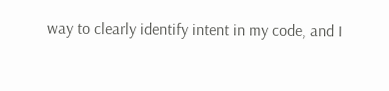way to clearly identify intent in my code, and I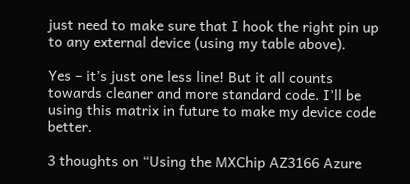just need to make sure that I hook the right pin up to any external device (using my table above).

Yes – it’s just one less line! But it all counts towards cleaner and more standard code. I’ll be using this matrix in future to make my device code better.

3 thoughts on “Using the MXChip AZ3166 Azure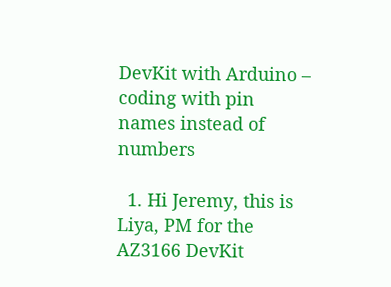DevKit with Arduino – coding with pin names instead of numbers

  1. Hi Jeremy, this is Liya, PM for the AZ3166 DevKit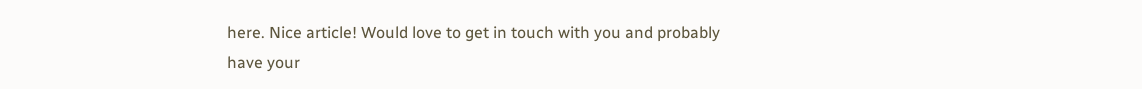here. Nice article! Would love to get in touch with you and probably have your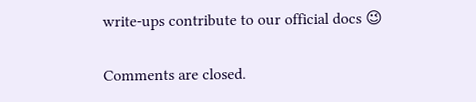write-ups contribute to our official docs 😉

Comments are closed.